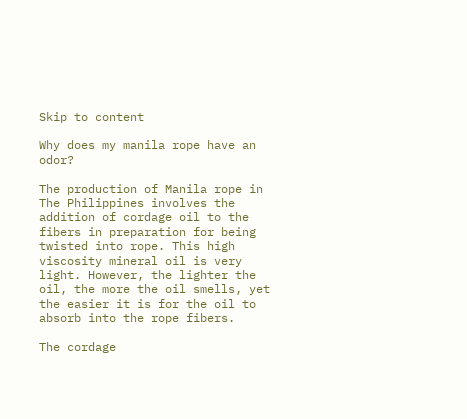Skip to content

Why does my manila rope have an odor?

The production of Manila rope in The Philippines involves the addition of cordage oil to the fibers in preparation for being twisted into rope. This high viscosity mineral oil is very light. However, the lighter the oil, the more the oil smells, yet the easier it is for the oil to absorb into the rope fibers.

The cordage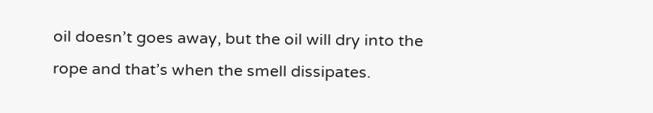oil doesn’t goes away, but the oil will dry into the rope and that’s when the smell dissipates.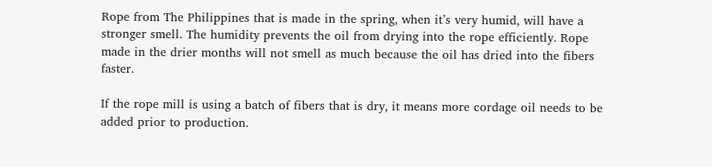Rope from The Philippines that is made in the spring, when it’s very humid, will have a stronger smell. The humidity prevents the oil from drying into the rope efficiently. Rope made in the drier months will not smell as much because the oil has dried into the fibers faster.

If the rope mill is using a batch of fibers that is dry, it means more cordage oil needs to be added prior to production.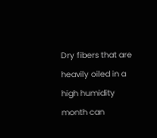Dry fibers that are heavily oiled in a high humidity month can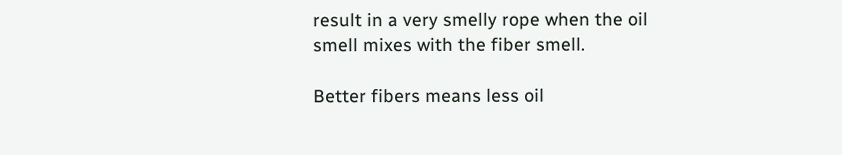result in a very smelly rope when the oil smell mixes with the fiber smell.

Better fibers means less oil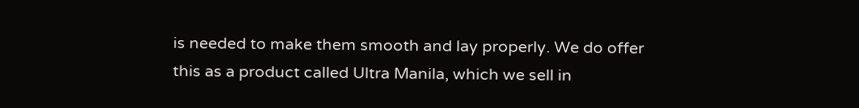is needed to make them smooth and lay properly. We do offer this as a product called Ultra Manila, which we sell in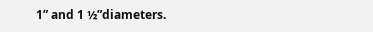1” and 1 ½”diameters.